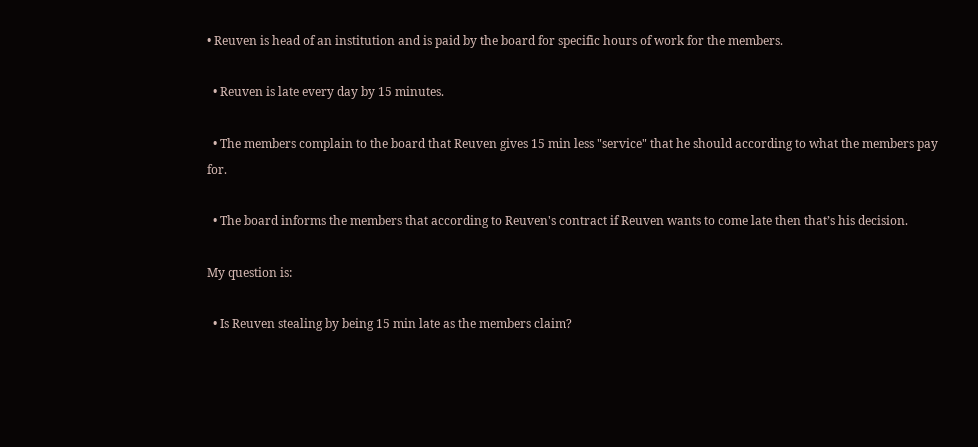• Reuven is head of an institution and is paid by the board for specific hours of work for the members.

  • Reuven is late every day by 15 minutes.

  • The members complain to the board that Reuven gives 15 min less "service" that he should according to what the members pay for.

  • The board informs the members that according to Reuven's contract if Reuven wants to come late then that’s his decision.

My question is:

  • Is Reuven stealing by being 15 min late as the members claim?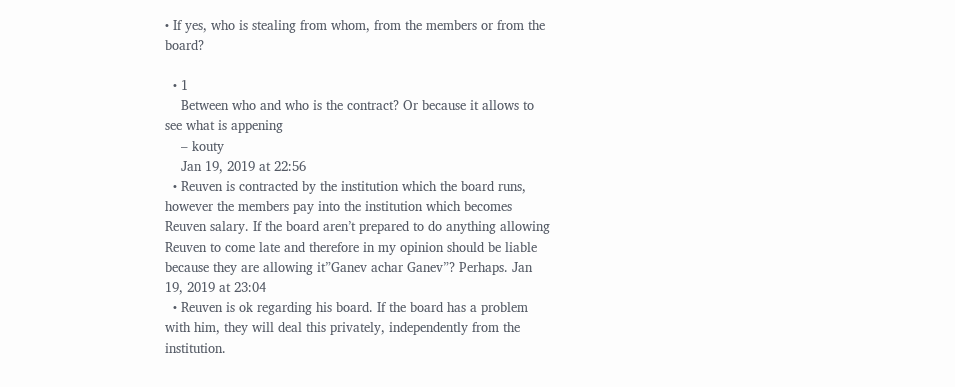• If yes, who is stealing from whom, from the members or from the board?

  • 1
    Between who and who is the contract? Or because it allows to see what is appening
    – kouty
    Jan 19, 2019 at 22:56
  • Reuven is contracted by the institution which the board runs, however the members pay into the institution which becomes Reuven salary. If the board aren’t prepared to do anything allowing Reuven to come late and therefore in my opinion should be liable because they are allowing it”Ganev achar Ganev”? Perhaps. Jan 19, 2019 at 23:04
  • Reuven is ok regarding his board. If the board has a problem with him, they will deal this privately, independently from the institution.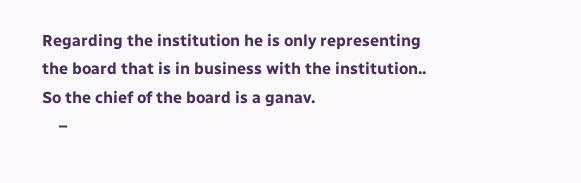Regarding the institution he is only representing the board that is in business with the institution.. So the chief of the board is a ganav.
    –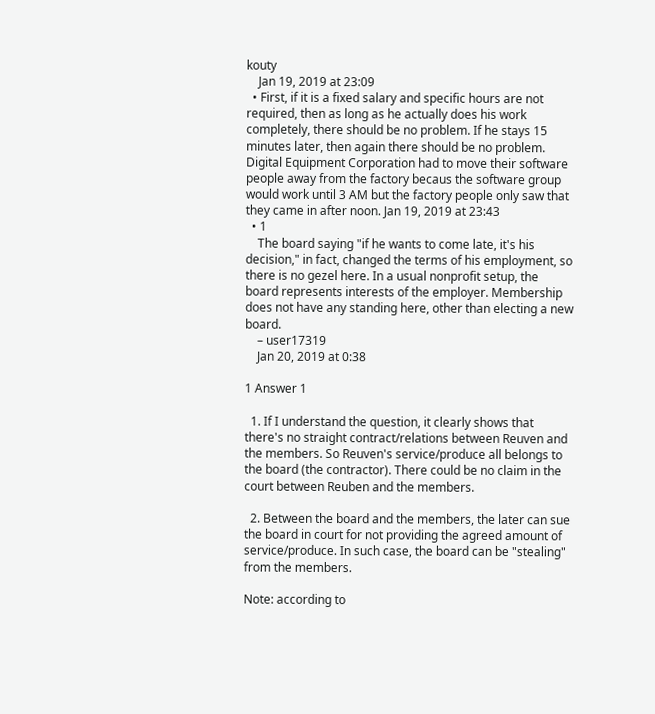kouty
    Jan 19, 2019 at 23:09
  • First, if it is a fixed salary and specific hours are not required, then as long as he actually does his work completely, there should be no problem. If he stays 15 minutes later, then again there should be no problem. Digital Equipment Corporation had to move their software people away from the factory becaus the software group would work until 3 AM but the factory people only saw that they came in after noon. Jan 19, 2019 at 23:43
  • 1
    The board saying "if he wants to come late, it's his decision," in fact, changed the terms of his employment, so there is no gezel here. In a usual nonprofit setup, the board represents interests of the employer. Membership does not have any standing here, other than electing a new board.
    – user17319
    Jan 20, 2019 at 0:38

1 Answer 1

  1. If I understand the question, it clearly shows that there's no straight contract/relations between Reuven and the members. So Reuven's service/produce all belongs to the board (the contractor). There could be no claim in the court between Reuben and the members.

  2. Between the board and the members, the later can sue the board in court for not providing the agreed amount of service/produce. In such case, the board can be "stealing" from the members.

Note: according to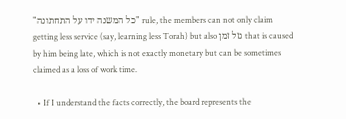"כל המשנה ידו על התחתונה" rule, the members can not only claim getting less service (say, learning less Torah) but also גזל זמן that is caused by him being late, which is not exactly monetary but can be sometimes claimed as a loss of work time.

  • If I understand the facts correctly, the board represents the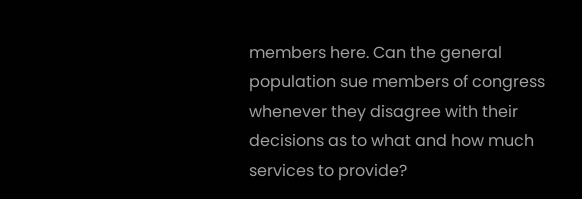members here. Can the general population sue members of congress whenever they disagree with their decisions as to what and how much services to provide?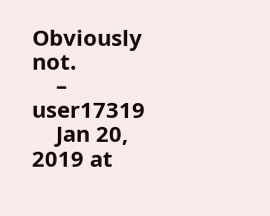Obviously not.
    – user17319
    Jan 20, 2019 at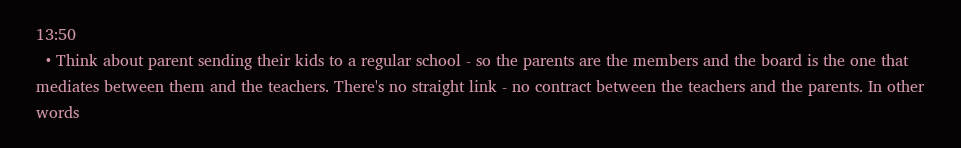13:50
  • Think about parent sending their kids to a regular school - so the parents are the members and the board is the one that mediates between them and the teachers. There's no straight link - no contract between the teachers and the parents. In other words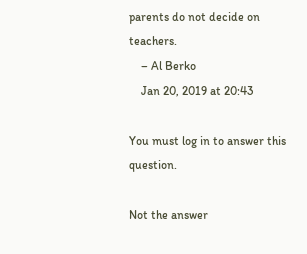parents do not decide on teachers.
    – Al Berko
    Jan 20, 2019 at 20:43

You must log in to answer this question.

Not the answer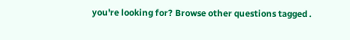you're looking for? Browse other questions tagged .